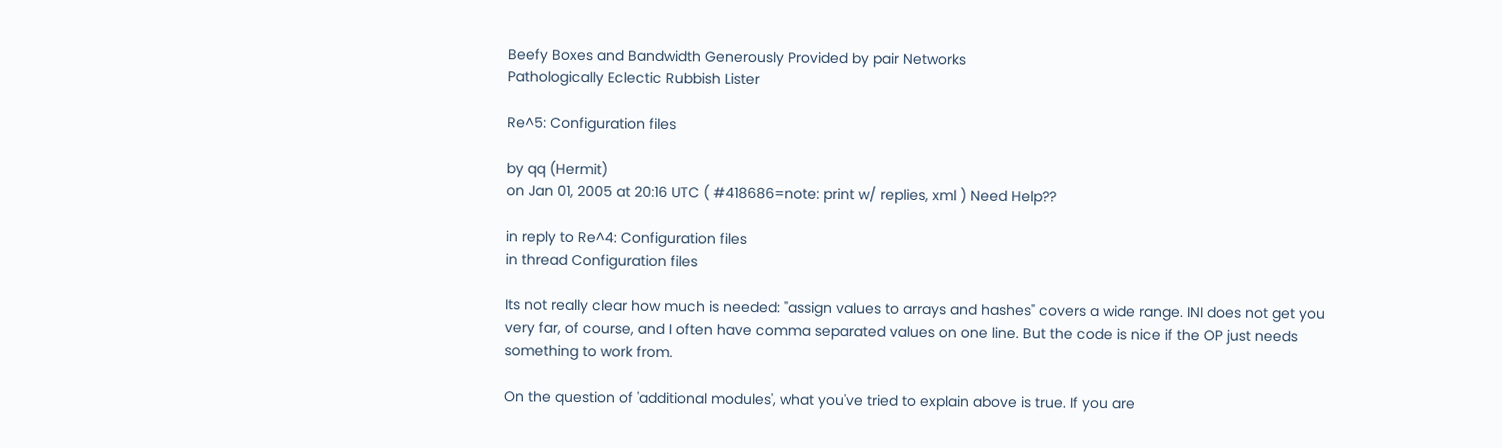Beefy Boxes and Bandwidth Generously Provided by pair Networks
Pathologically Eclectic Rubbish Lister

Re^5: Configuration files

by qq (Hermit)
on Jan 01, 2005 at 20:16 UTC ( #418686=note: print w/ replies, xml ) Need Help??

in reply to Re^4: Configuration files
in thread Configuration files

Its not really clear how much is needed: "assign values to arrays and hashes" covers a wide range. INI does not get you very far, of course, and I often have comma separated values on one line. But the code is nice if the OP just needs something to work from.

On the question of 'additional modules', what you've tried to explain above is true. If you are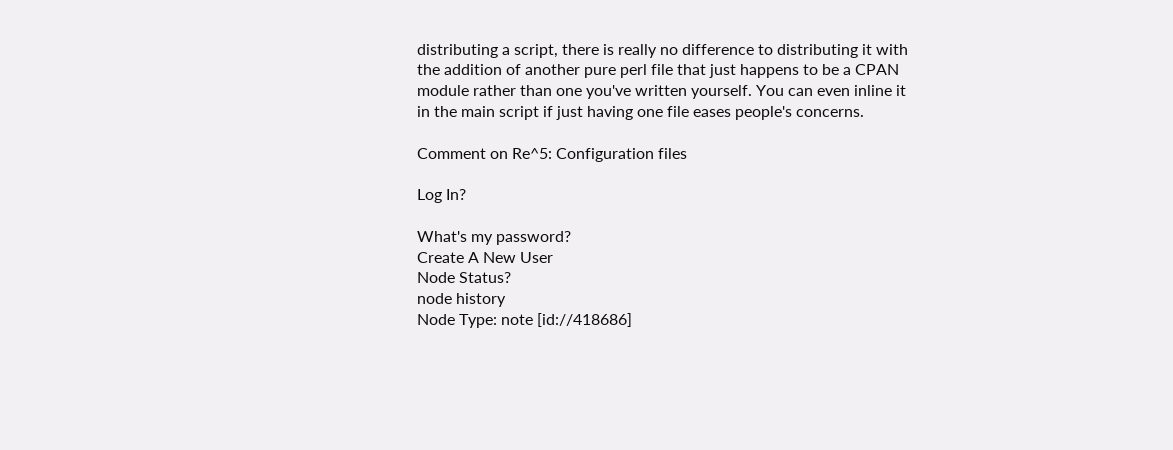distributing a script, there is really no difference to distributing it with the addition of another pure perl file that just happens to be a CPAN module rather than one you've written yourself. You can even inline it in the main script if just having one file eases people's concerns.

Comment on Re^5: Configuration files

Log In?

What's my password?
Create A New User
Node Status?
node history
Node Type: note [id://418686]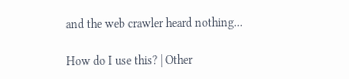and the web crawler heard nothing...

How do I use this? | Other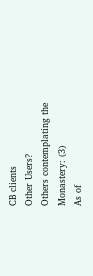CB clients
Other Users?
Others contemplating the Monastery: (3)
As of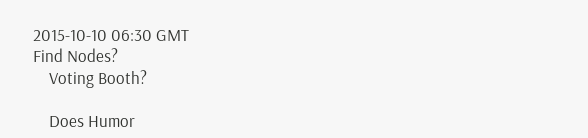2015-10-10 06:30 GMT
Find Nodes?
    Voting Booth?

    Does Humor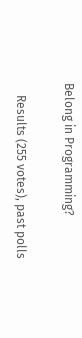Belong in Programming?

    Results (255 votes), past polls